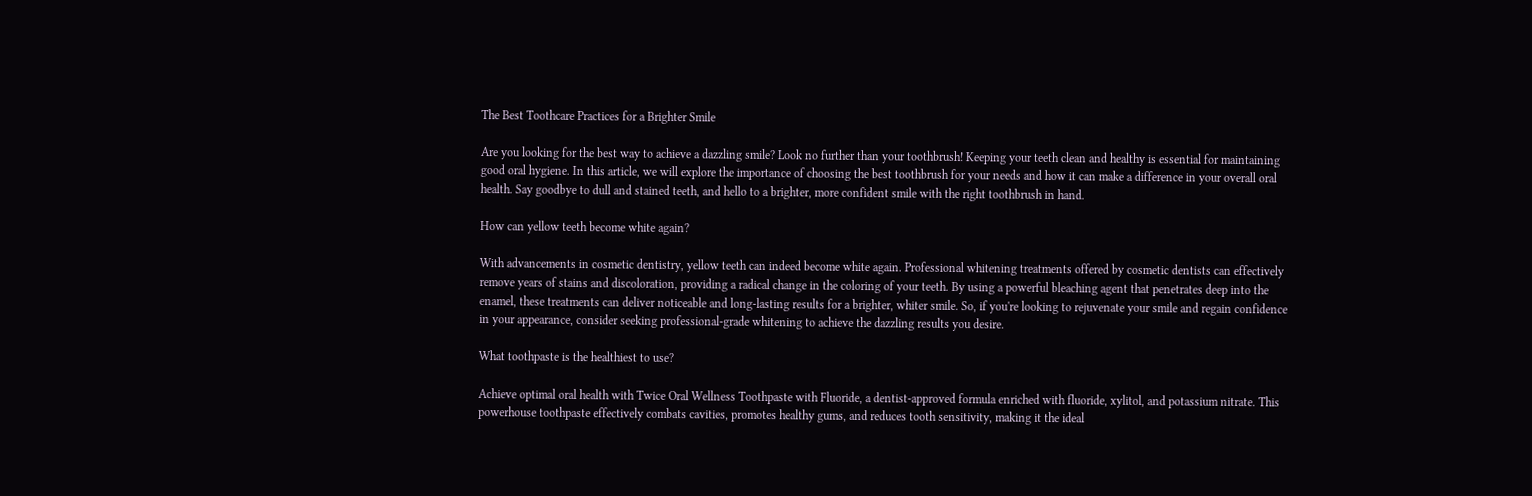The Best Toothcare Practices for a Brighter Smile

Are you looking for the best way to achieve a dazzling smile? Look no further than your toothbrush! Keeping your teeth clean and healthy is essential for maintaining good oral hygiene. In this article, we will explore the importance of choosing the best toothbrush for your needs and how it can make a difference in your overall oral health. Say goodbye to dull and stained teeth, and hello to a brighter, more confident smile with the right toothbrush in hand.

How can yellow teeth become white again?

With advancements in cosmetic dentistry, yellow teeth can indeed become white again. Professional whitening treatments offered by cosmetic dentists can effectively remove years of stains and discoloration, providing a radical change in the coloring of your teeth. By using a powerful bleaching agent that penetrates deep into the enamel, these treatments can deliver noticeable and long-lasting results for a brighter, whiter smile. So, if you're looking to rejuvenate your smile and regain confidence in your appearance, consider seeking professional-grade whitening to achieve the dazzling results you desire.

What toothpaste is the healthiest to use?

Achieve optimal oral health with Twice Oral Wellness Toothpaste with Fluoride, a dentist-approved formula enriched with fluoride, xylitol, and potassium nitrate. This powerhouse toothpaste effectively combats cavities, promotes healthy gums, and reduces tooth sensitivity, making it the ideal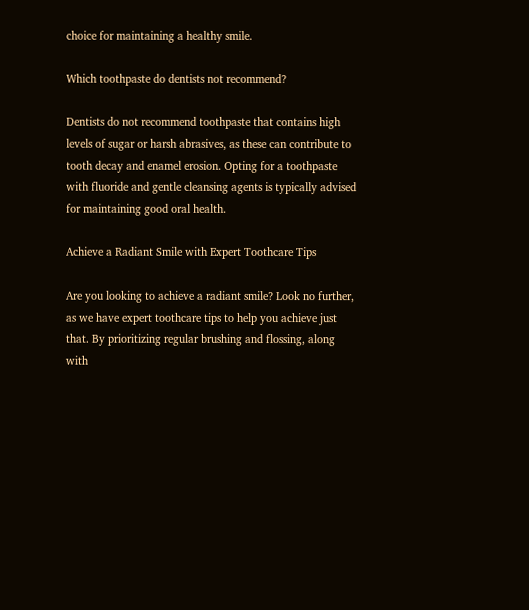choice for maintaining a healthy smile.

Which toothpaste do dentists not recommend?

Dentists do not recommend toothpaste that contains high levels of sugar or harsh abrasives, as these can contribute to tooth decay and enamel erosion. Opting for a toothpaste with fluoride and gentle cleansing agents is typically advised for maintaining good oral health.

Achieve a Radiant Smile with Expert Toothcare Tips

Are you looking to achieve a radiant smile? Look no further, as we have expert toothcare tips to help you achieve just that. By prioritizing regular brushing and flossing, along with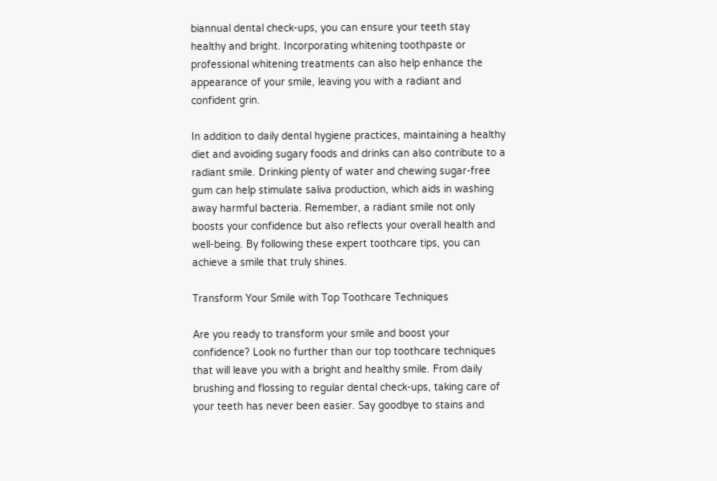biannual dental check-ups, you can ensure your teeth stay healthy and bright. Incorporating whitening toothpaste or professional whitening treatments can also help enhance the appearance of your smile, leaving you with a radiant and confident grin.

In addition to daily dental hygiene practices, maintaining a healthy diet and avoiding sugary foods and drinks can also contribute to a radiant smile. Drinking plenty of water and chewing sugar-free gum can help stimulate saliva production, which aids in washing away harmful bacteria. Remember, a radiant smile not only boosts your confidence but also reflects your overall health and well-being. By following these expert toothcare tips, you can achieve a smile that truly shines.

Transform Your Smile with Top Toothcare Techniques

Are you ready to transform your smile and boost your confidence? Look no further than our top toothcare techniques that will leave you with a bright and healthy smile. From daily brushing and flossing to regular dental check-ups, taking care of your teeth has never been easier. Say goodbye to stains and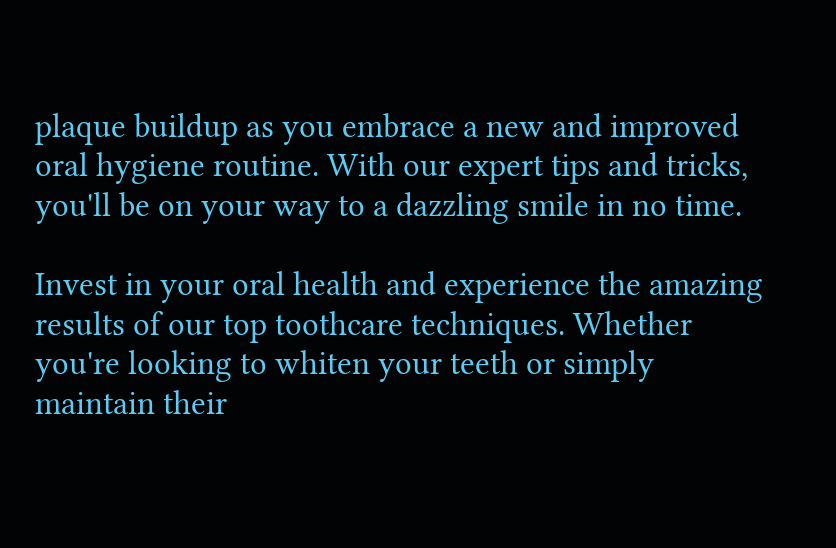plaque buildup as you embrace a new and improved oral hygiene routine. With our expert tips and tricks, you'll be on your way to a dazzling smile in no time.

Invest in your oral health and experience the amazing results of our top toothcare techniques. Whether you're looking to whiten your teeth or simply maintain their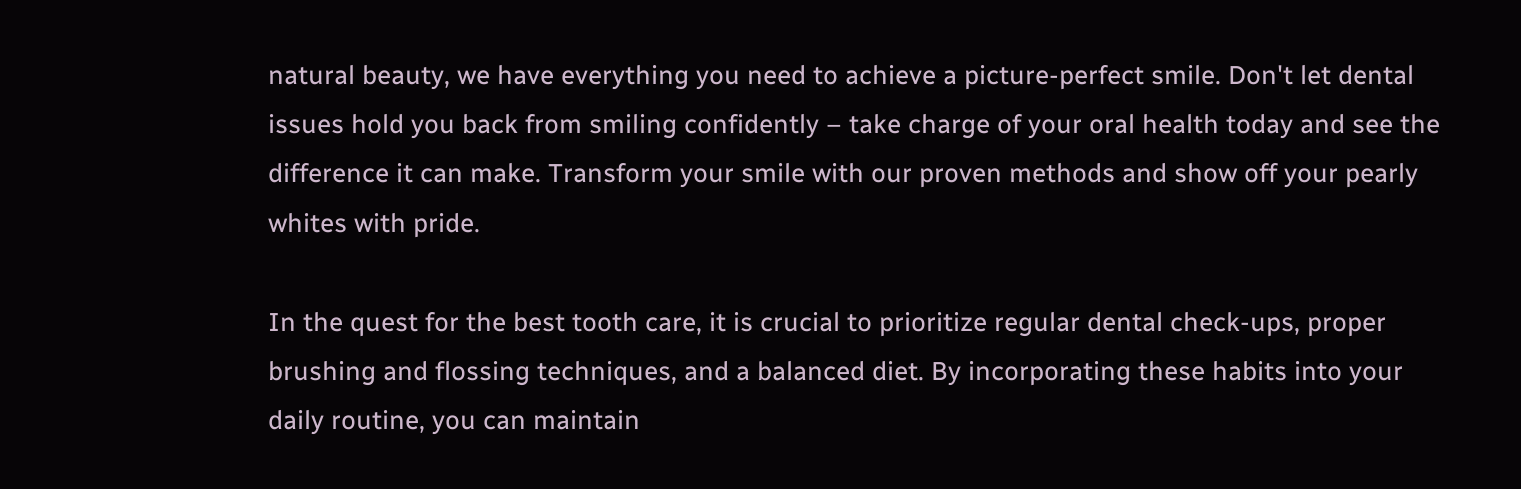natural beauty, we have everything you need to achieve a picture-perfect smile. Don't let dental issues hold you back from smiling confidently – take charge of your oral health today and see the difference it can make. Transform your smile with our proven methods and show off your pearly whites with pride.

In the quest for the best tooth care, it is crucial to prioritize regular dental check-ups, proper brushing and flossing techniques, and a balanced diet. By incorporating these habits into your daily routine, you can maintain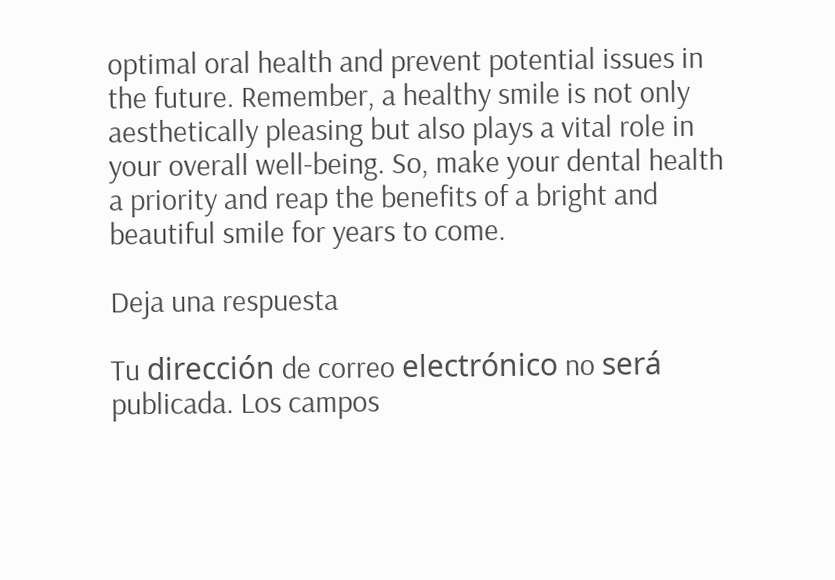optimal oral health and prevent potential issues in the future. Remember, a healthy smile is not only aesthetically pleasing but also plays a vital role in your overall well-being. So, make your dental health a priority and reap the benefits of a bright and beautiful smile for years to come.

Deja una respuesta

Tu dirección de correo electrónico no será publicada. Los campos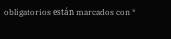obligatorios están marcados con *